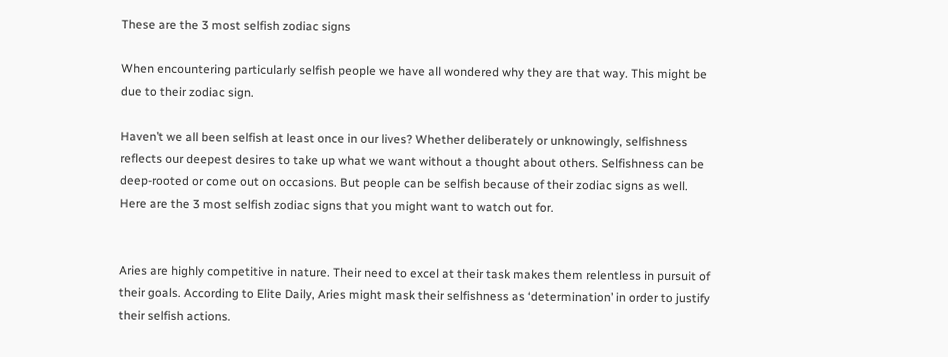These are the 3 most selfish zodiac signs

When encountering particularly selfish people we have all wondered why they are that way. This might be due to their zodiac sign.

Haven’t we all been selfish at least once in our lives? Whether deliberately or unknowingly, selfishness reflects our deepest desires to take up what we want without a thought about others. Selfishness can be deep-rooted or come out on occasions. But people can be selfish because of their zodiac signs as well. Here are the 3 most selfish zodiac signs that you might want to watch out for.


Aries are highly competitive in nature. Their need to excel at their task makes them relentless in pursuit of their goals. According to Elite Daily, Aries might mask their selfishness as ‘determination’ in order to justify their selfish actions.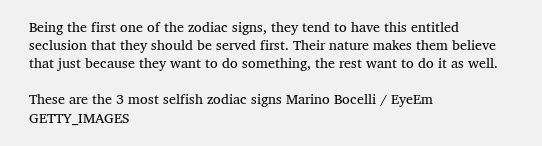Being the first one of the zodiac signs, they tend to have this entitled seclusion that they should be served first. Their nature makes them believe that just because they want to do something, the rest want to do it as well.

These are the 3 most selfish zodiac signs Marino Bocelli / EyeEm GETTY_IMAGES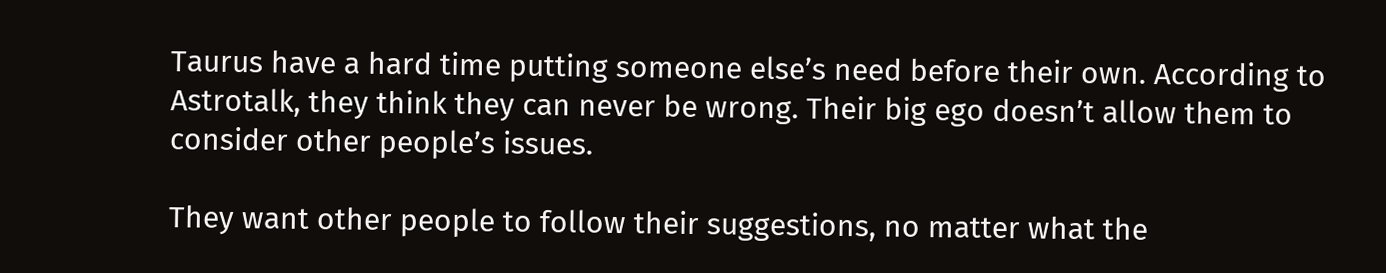Taurus have a hard time putting someone else’s need before their own. According to Astrotalk, they think they can never be wrong. Their big ego doesn’t allow them to consider other people’s issues.

They want other people to follow their suggestions, no matter what the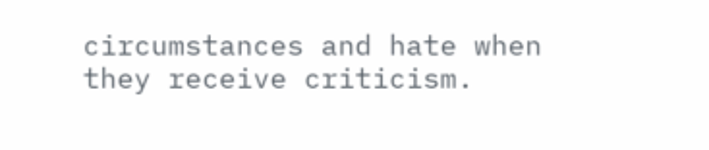circumstances and hate when they receive criticism.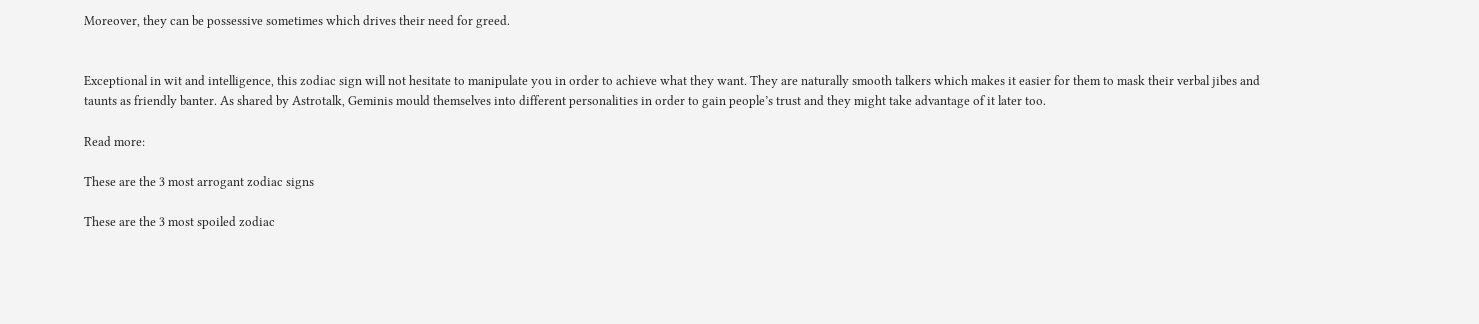Moreover, they can be possessive sometimes which drives their need for greed.


Exceptional in wit and intelligence, this zodiac sign will not hesitate to manipulate you in order to achieve what they want. They are naturally smooth talkers which makes it easier for them to mask their verbal jibes and taunts as friendly banter. As shared by Astrotalk, Geminis mould themselves into different personalities in order to gain people’s trust and they might take advantage of it later too.

Read more:

These are the 3 most arrogant zodiac signs

These are the 3 most spoiled zodiac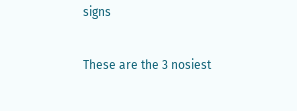signs

These are the 3 nosiest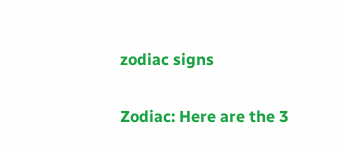zodiac signs

Zodiac: Here are the 3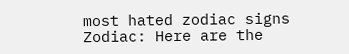most hated zodiac signs Zodiac: Here are the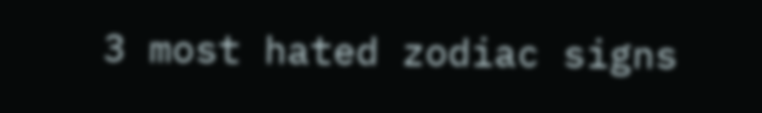3 most hated zodiac signs